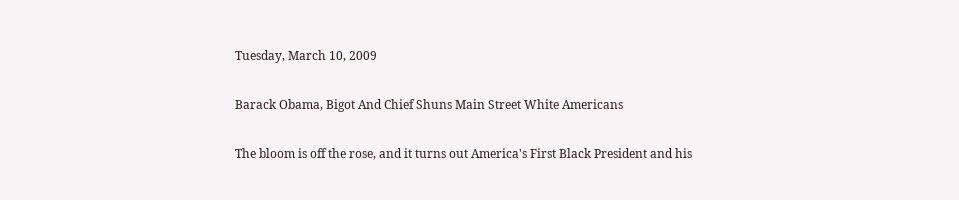Tuesday, March 10, 2009

Barack Obama, Bigot And Chief Shuns Main Street White Americans

The bloom is off the rose, and it turns out America's First Black President and his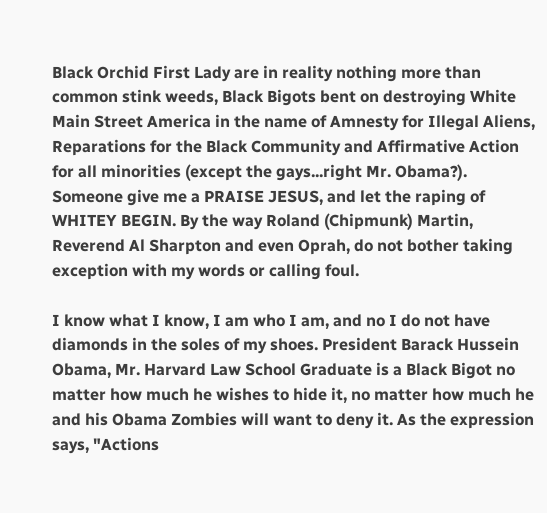Black Orchid First Lady are in reality nothing more than common stink weeds, Black Bigots bent on destroying White Main Street America in the name of Amnesty for Illegal Aliens, Reparations for the Black Community and Affirmative Action for all minorities (except the gays...right Mr. Obama?). Someone give me a PRAISE JESUS, and let the raping of WHITEY BEGIN. By the way Roland (Chipmunk) Martin, Reverend Al Sharpton and even Oprah, do not bother taking exception with my words or calling foul.

I know what I know, I am who I am, and no I do not have diamonds in the soles of my shoes. President Barack Hussein Obama, Mr. Harvard Law School Graduate is a Black Bigot no matter how much he wishes to hide it, no matter how much he and his Obama Zombies will want to deny it. As the expression says, "Actions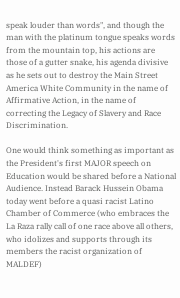speak louder than words", and though the man with the platinum tongue speaks words from the mountain top, his actions are those of a gutter snake, his agenda divisive as he sets out to destroy the Main Street America White Community in the name of Affirmative Action, in the name of correcting the Legacy of Slavery and Race Discrimination.

One would think something as important as the President's first MAJOR speech on Education would be shared before a National Audience. Instead Barack Hussein Obama today went before a quasi racist Latino Chamber of Commerce (who embraces the La Raza rally call of one race above all others, who idolizes and supports through its members the racist organization of MALDEF)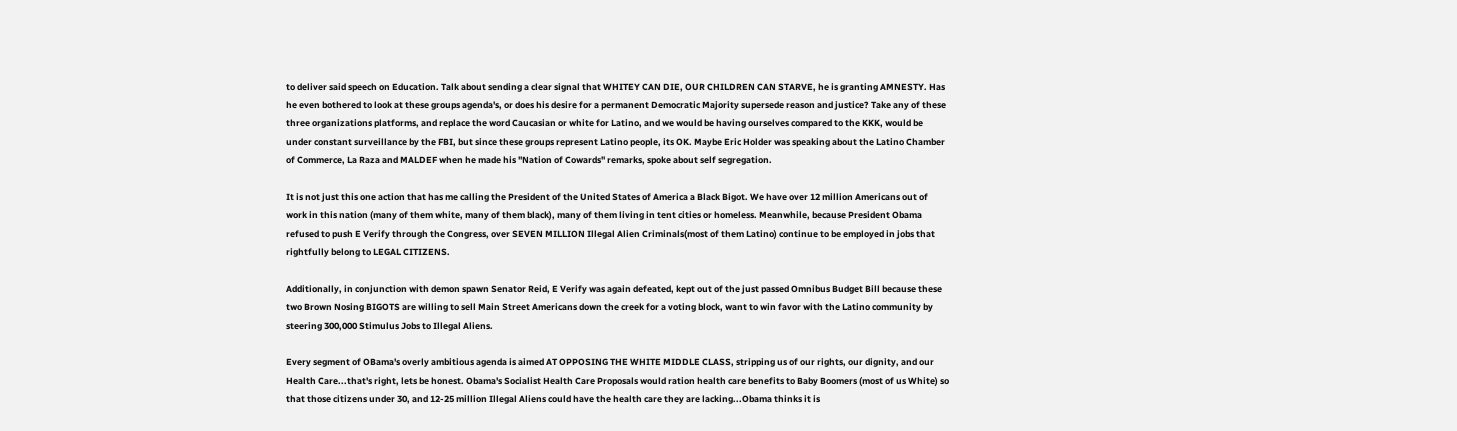to deliver said speech on Education. Talk about sending a clear signal that WHITEY CAN DIE, OUR CHILDREN CAN STARVE, he is granting AMNESTY. Has he even bothered to look at these groups agenda's, or does his desire for a permanent Democratic Majority supersede reason and justice? Take any of these three organizations platforms, and replace the word Caucasian or white for Latino, and we would be having ourselves compared to the KKK, would be under constant surveillance by the FBI, but since these groups represent Latino people, its OK. Maybe Eric Holder was speaking about the Latino Chamber of Commerce, La Raza and MALDEF when he made his "Nation of Cowards" remarks, spoke about self segregation.

It is not just this one action that has me calling the President of the United States of America a Black Bigot. We have over 12 million Americans out of work in this nation (many of them white, many of them black), many of them living in tent cities or homeless. Meanwhile, because President Obama refused to push E Verify through the Congress, over SEVEN MILLION Illegal Alien Criminals(most of them Latino) continue to be employed in jobs that rightfully belong to LEGAL CITIZENS.

Additionally, in conjunction with demon spawn Senator Reid, E Verify was again defeated, kept out of the just passed Omnibus Budget Bill because these two Brown Nosing BIGOTS are willing to sell Main Street Americans down the creek for a voting block, want to win favor with the Latino community by steering 300,000 Stimulus Jobs to Illegal Aliens.

Every segment of OBama's overly ambitious agenda is aimed AT OPPOSING THE WHITE MIDDLE CLASS, stripping us of our rights, our dignity, and our Health Care...that's right, lets be honest. Obama's Socialist Health Care Proposals would ration health care benefits to Baby Boomers (most of us White) so that those citizens under 30, and 12-25 million Illegal Aliens could have the health care they are lacking...Obama thinks it is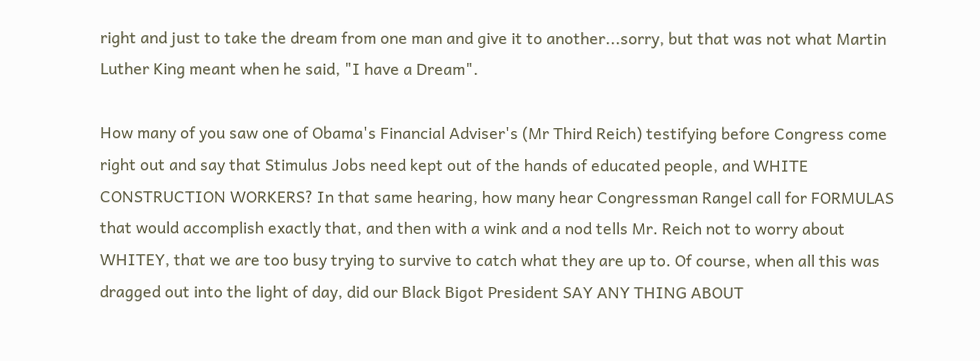right and just to take the dream from one man and give it to another...sorry, but that was not what Martin Luther King meant when he said, "I have a Dream".

How many of you saw one of Obama's Financial Adviser's (Mr Third Reich) testifying before Congress come right out and say that Stimulus Jobs need kept out of the hands of educated people, and WHITE CONSTRUCTION WORKERS? In that same hearing, how many hear Congressman Rangel call for FORMULAS that would accomplish exactly that, and then with a wink and a nod tells Mr. Reich not to worry about WHITEY, that we are too busy trying to survive to catch what they are up to. Of course, when all this was dragged out into the light of day, did our Black Bigot President SAY ANY THING ABOUT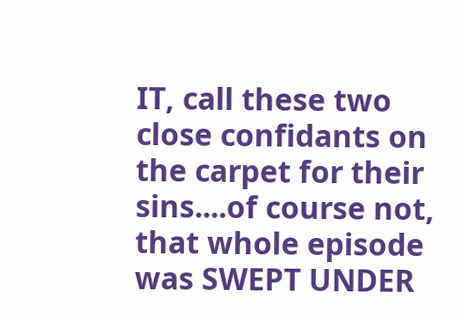IT, call these two close confidants on the carpet for their sins....of course not, that whole episode was SWEPT UNDER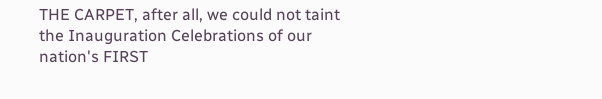THE CARPET, after all, we could not taint the Inauguration Celebrations of our nation's FIRST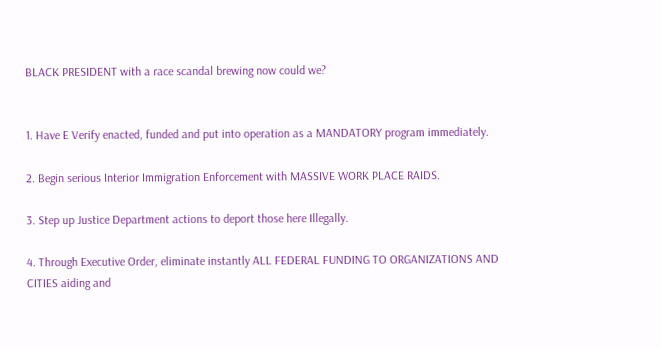BLACK PRESIDENT with a race scandal brewing now could we?


1. Have E Verify enacted, funded and put into operation as a MANDATORY program immediately.

2. Begin serious Interior Immigration Enforcement with MASSIVE WORK PLACE RAIDS.

3. Step up Justice Department actions to deport those here Illegally.

4. Through Executive Order, eliminate instantly ALL FEDERAL FUNDING TO ORGANIZATIONS AND CITIES aiding and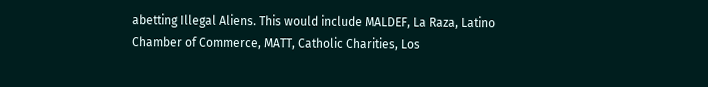abetting Illegal Aliens. This would include MALDEF, La Raza, Latino Chamber of Commerce, MATT, Catholic Charities, Los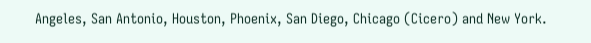Angeles, San Antonio, Houston, Phoenix, San Diego, Chicago (Cicero) and New York.